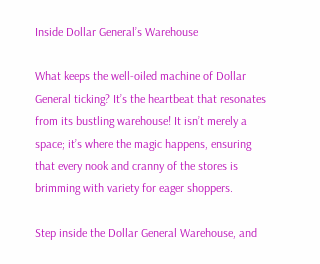Inside Dollar General’s Warehouse

What keeps the well-oiled machine of Dollar General ticking? It’s the heartbeat that resonates from its bustling warehouse! It isn’t merely a space; it’s where the magic happens, ensuring that every nook and cranny of the stores is brimming with variety for eager shoppers.

Step inside the Dollar General Warehouse, and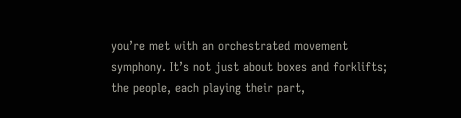you’re met with an orchestrated movement symphony. It’s not just about boxes and forklifts; the people, each playing their part,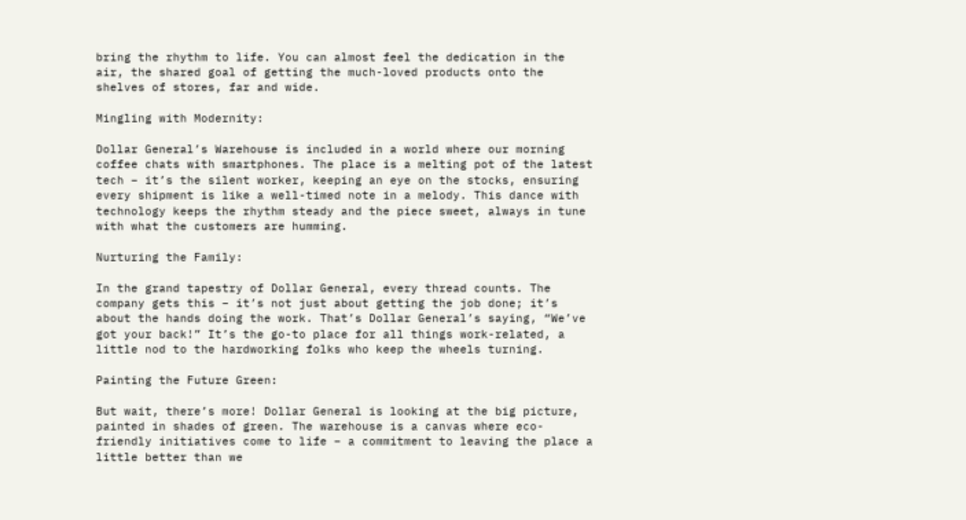bring the rhythm to life. You can almost feel the dedication in the air, the shared goal of getting the much-loved products onto the shelves of stores, far and wide.

Mingling with Modernity:

Dollar General’s Warehouse is included in a world where our morning coffee chats with smartphones. The place is a melting pot of the latest tech – it’s the silent worker, keeping an eye on the stocks, ensuring every shipment is like a well-timed note in a melody. This dance with technology keeps the rhythm steady and the piece sweet, always in tune with what the customers are humming.

Nurturing the Family:

In the grand tapestry of Dollar General, every thread counts. The company gets this – it’s not just about getting the job done; it’s about the hands doing the work. That’s Dollar General’s saying, “We’ve got your back!” It’s the go-to place for all things work-related, a little nod to the hardworking folks who keep the wheels turning.

Painting the Future Green:

But wait, there’s more! Dollar General is looking at the big picture, painted in shades of green. The warehouse is a canvas where eco-friendly initiatives come to life – a commitment to leaving the place a little better than we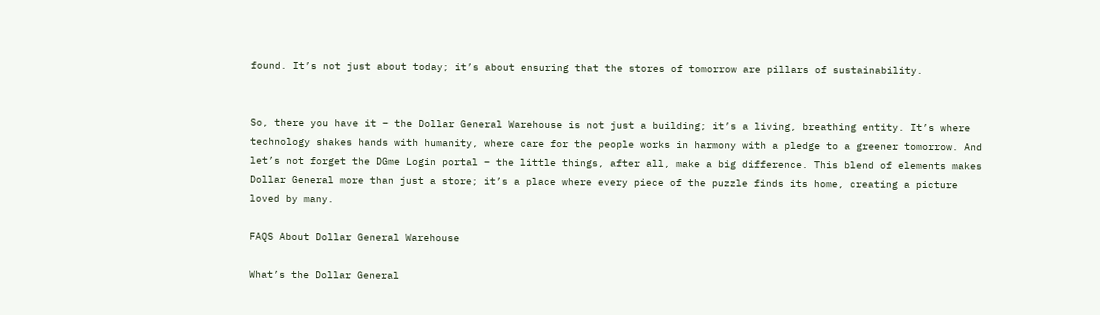found. It’s not just about today; it’s about ensuring that the stores of tomorrow are pillars of sustainability.


So, there you have it – the Dollar General Warehouse is not just a building; it’s a living, breathing entity. It’s where technology shakes hands with humanity, where care for the people works in harmony with a pledge to a greener tomorrow. And let’s not forget the DGme Login portal – the little things, after all, make a big difference. This blend of elements makes Dollar General more than just a store; it’s a place where every piece of the puzzle finds its home, creating a picture loved by many.

FAQS About Dollar General Warehouse

What’s the Dollar General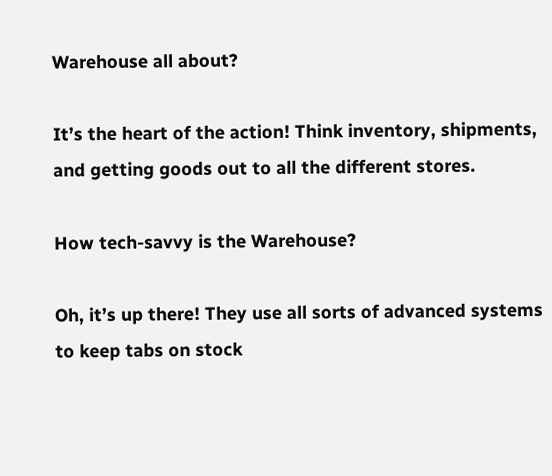Warehouse all about?

It’s the heart of the action! Think inventory, shipments, and getting goods out to all the different stores.

How tech-savvy is the Warehouse?

Oh, it’s up there! They use all sorts of advanced systems to keep tabs on stock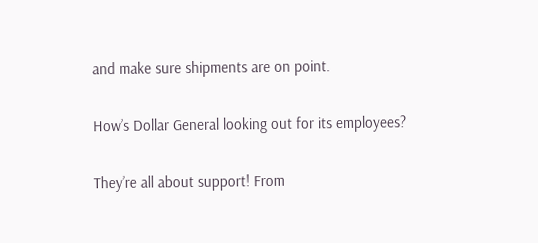and make sure shipments are on point.

How’s Dollar General looking out for its employees?

They’re all about support! From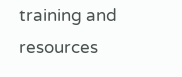training and resources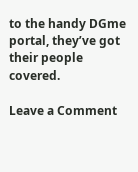to the handy DGme portal, they’ve got their people covered.

Leave a Comment